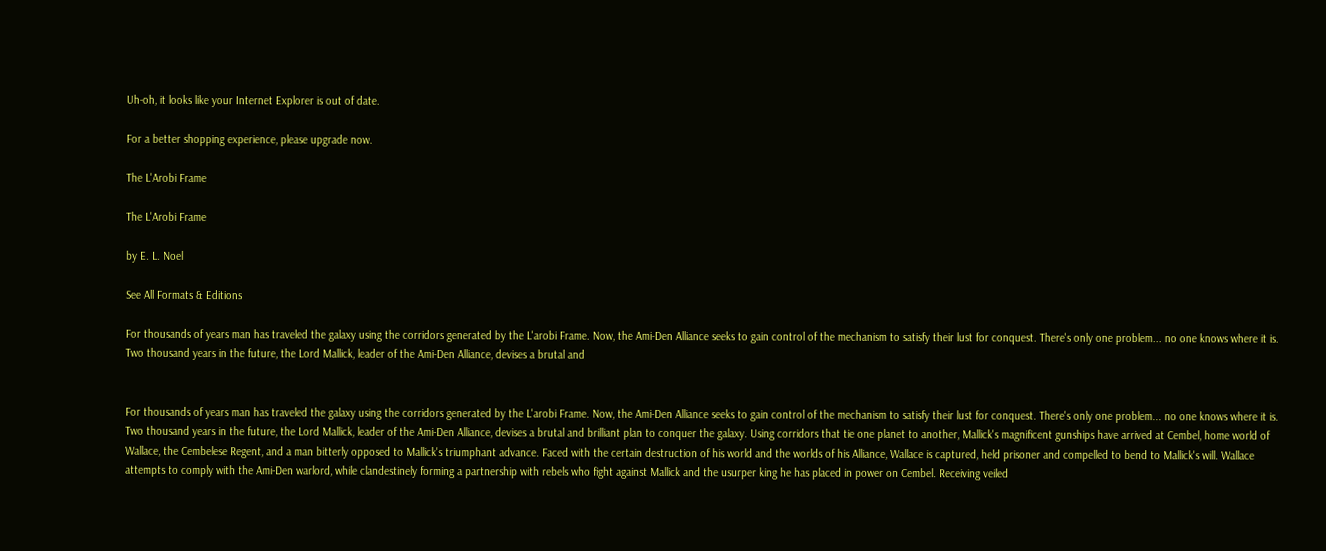Uh-oh, it looks like your Internet Explorer is out of date.

For a better shopping experience, please upgrade now.

The L'Arobi Frame

The L'Arobi Frame

by E. L. Noel

See All Formats & Editions

For thousands of years man has traveled the galaxy using the corridors generated by the L'arobi Frame. Now, the Ami-Den Alliance seeks to gain control of the mechanism to satisfy their lust for conquest. There's only one problem... no one knows where it is. Two thousand years in the future, the Lord Mallick, leader of the Ami-Den Alliance, devises a brutal and


For thousands of years man has traveled the galaxy using the corridors generated by the L'arobi Frame. Now, the Ami-Den Alliance seeks to gain control of the mechanism to satisfy their lust for conquest. There's only one problem... no one knows where it is. Two thousand years in the future, the Lord Mallick, leader of the Ami-Den Alliance, devises a brutal and brilliant plan to conquer the galaxy. Using corridors that tie one planet to another, Mallick's magnificent gunships have arrived at Cembel, home world of Wallace, the Cembelese Regent, and a man bitterly opposed to Mallick's triumphant advance. Faced with the certain destruction of his world and the worlds of his Alliance, Wallace is captured, held prisoner and compelled to bend to Mallick's will. Wallace attempts to comply with the Ami-Den warlord, while clandestinely forming a partnership with rebels who fight against Mallick and the usurper king he has placed in power on Cembel. Receiving veiled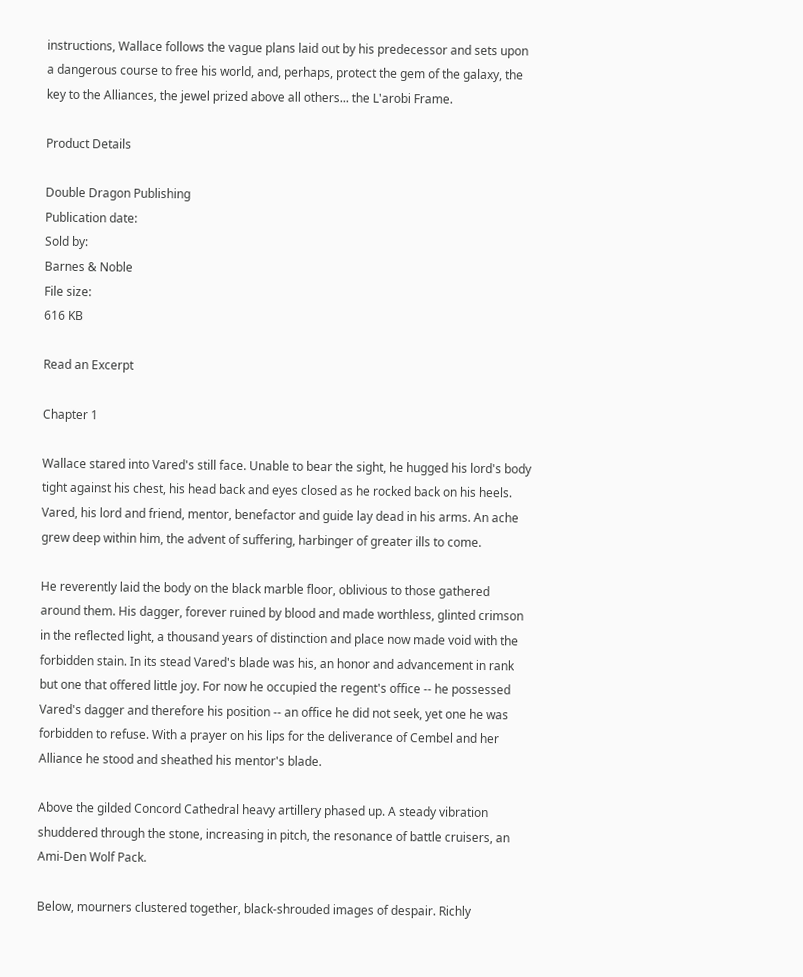instructions, Wallace follows the vague plans laid out by his predecessor and sets upon a dangerous course to free his world, and, perhaps, protect the gem of the galaxy, the key to the Alliances, the jewel prized above all others... the L'arobi Frame.

Product Details

Double Dragon Publishing
Publication date:
Sold by:
Barnes & Noble
File size:
616 KB

Read an Excerpt

Chapter 1

Wallace stared into Vared's still face. Unable to bear the sight, he hugged his lord's body tight against his chest, his head back and eyes closed as he rocked back on his heels. Vared, his lord and friend, mentor, benefactor and guide lay dead in his arms. An ache grew deep within him, the advent of suffering, harbinger of greater ills to come.

He reverently laid the body on the black marble floor, oblivious to those gathered around them. His dagger, forever ruined by blood and made worthless, glinted crimson in the reflected light, a thousand years of distinction and place now made void with the forbidden stain. In its stead Vared's blade was his, an honor and advancement in rank but one that offered little joy. For now he occupied the regent's office -- he possessed Vared's dagger and therefore his position -- an office he did not seek, yet one he was forbidden to refuse. With a prayer on his lips for the deliverance of Cembel and her Alliance he stood and sheathed his mentor's blade.

Above the gilded Concord Cathedral heavy artillery phased up. A steady vibration shuddered through the stone, increasing in pitch, the resonance of battle cruisers, an Ami-Den Wolf Pack.

Below, mourners clustered together, black-shrouded images of despair. Richly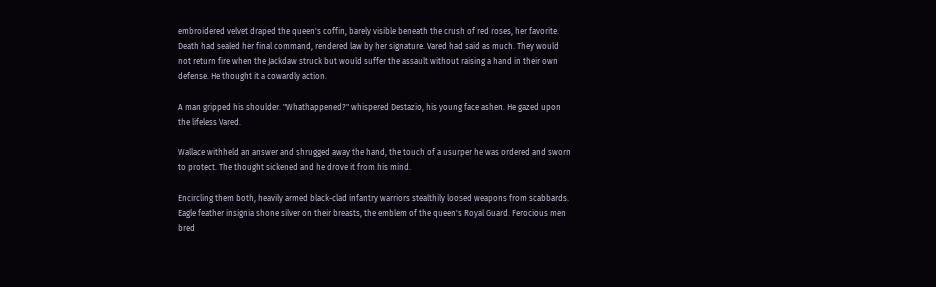embroidered velvet draped the queen's coffin, barely visible beneath the crush of red roses, her favorite. Death had sealed her final command, rendered law by her signature. Vared had said as much. They would not return fire when the Jackdaw struck but would suffer the assault without raising a hand in their own defense. He thought it a cowardly action.

A man gripped his shoulder. "Whathappened?" whispered Destazio, his young face ashen. He gazed upon the lifeless Vared.

Wallace withheld an answer and shrugged away the hand, the touch of a usurper he was ordered and sworn to protect. The thought sickened and he drove it from his mind.

Encircling them both, heavily armed black-clad infantry warriors stealthily loosed weapons from scabbards. Eagle feather insignia shone silver on their breasts, the emblem of the queen's Royal Guard. Ferocious men bred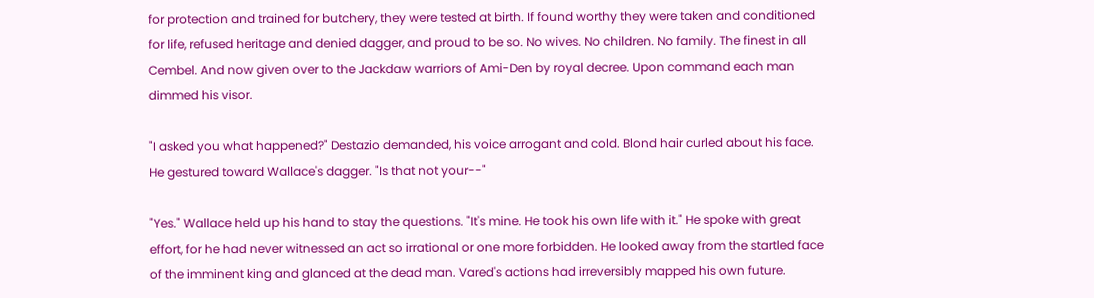for protection and trained for butchery, they were tested at birth. If found worthy they were taken and conditioned for life, refused heritage and denied dagger, and proud to be so. No wives. No children. No family. The finest in all Cembel. And now given over to the Jackdaw warriors of Ami-Den by royal decree. Upon command each man dimmed his visor.

"I asked you what happened?" Destazio demanded, his voice arrogant and cold. Blond hair curled about his face. He gestured toward Wallace's dagger. "Is that not your--"

"Yes." Wallace held up his hand to stay the questions. "It's mine. He took his own life with it." He spoke with great effort, for he had never witnessed an act so irrational or one more forbidden. He looked away from the startled face of the imminent king and glanced at the dead man. Vared's actions had irreversibly mapped his own future.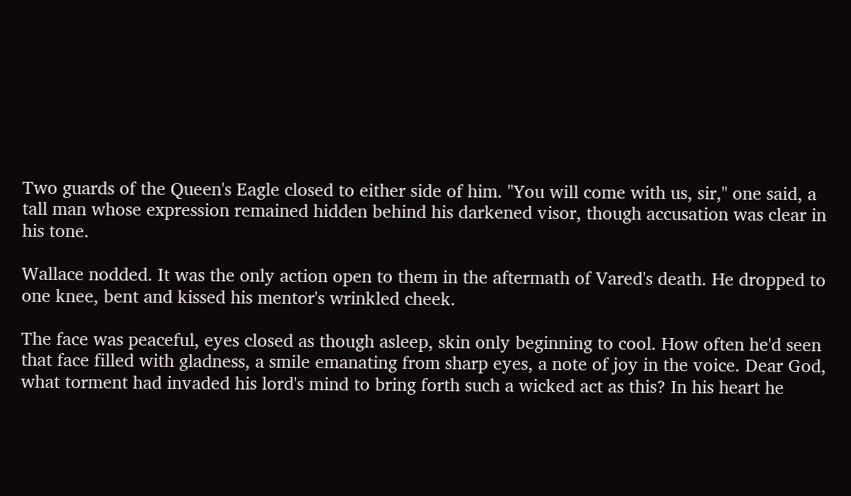Two guards of the Queen's Eagle closed to either side of him. "You will come with us, sir," one said, a tall man whose expression remained hidden behind his darkened visor, though accusation was clear in his tone.

Wallace nodded. It was the only action open to them in the aftermath of Vared's death. He dropped to one knee, bent and kissed his mentor's wrinkled cheek.

The face was peaceful, eyes closed as though asleep, skin only beginning to cool. How often he'd seen that face filled with gladness, a smile emanating from sharp eyes, a note of joy in the voice. Dear God, what torment had invaded his lord's mind to bring forth such a wicked act as this? In his heart he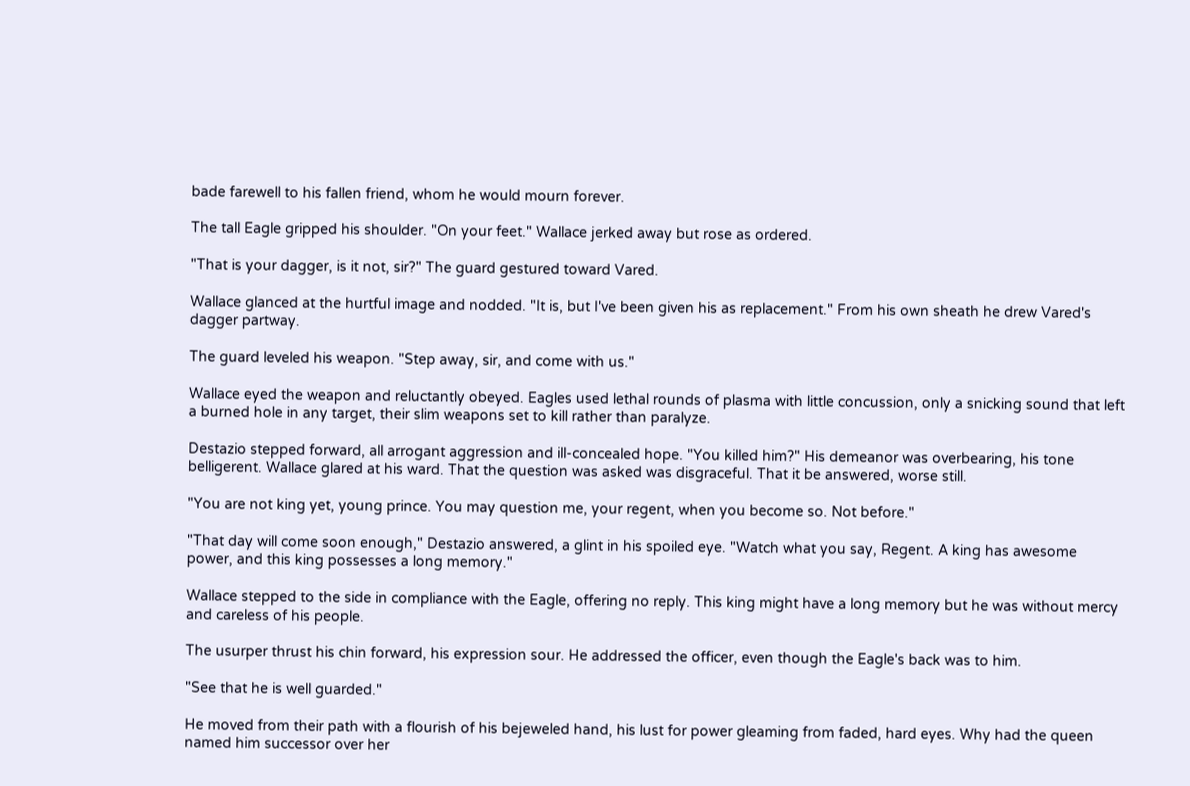bade farewell to his fallen friend, whom he would mourn forever.

The tall Eagle gripped his shoulder. "On your feet." Wallace jerked away but rose as ordered.

"That is your dagger, is it not, sir?" The guard gestured toward Vared.

Wallace glanced at the hurtful image and nodded. "It is, but I've been given his as replacement." From his own sheath he drew Vared's dagger partway.

The guard leveled his weapon. "Step away, sir, and come with us."

Wallace eyed the weapon and reluctantly obeyed. Eagles used lethal rounds of plasma with little concussion, only a snicking sound that left a burned hole in any target, their slim weapons set to kill rather than paralyze.

Destazio stepped forward, all arrogant aggression and ill-concealed hope. "You killed him?" His demeanor was overbearing, his tone belligerent. Wallace glared at his ward. That the question was asked was disgraceful. That it be answered, worse still.

"You are not king yet, young prince. You may question me, your regent, when you become so. Not before."

"That day will come soon enough," Destazio answered, a glint in his spoiled eye. "Watch what you say, Regent. A king has awesome power, and this king possesses a long memory."

Wallace stepped to the side in compliance with the Eagle, offering no reply. This king might have a long memory but he was without mercy and careless of his people.

The usurper thrust his chin forward, his expression sour. He addressed the officer, even though the Eagle's back was to him.

"See that he is well guarded."

He moved from their path with a flourish of his bejeweled hand, his lust for power gleaming from faded, hard eyes. Why had the queen named him successor over her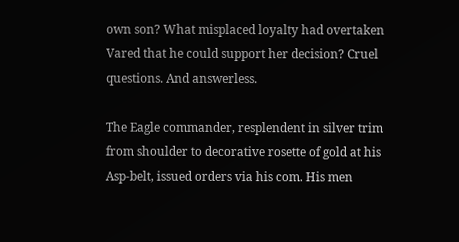own son? What misplaced loyalty had overtaken Vared that he could support her decision? Cruel questions. And answerless.

The Eagle commander, resplendent in silver trim from shoulder to decorative rosette of gold at his Asp-belt, issued orders via his com. His men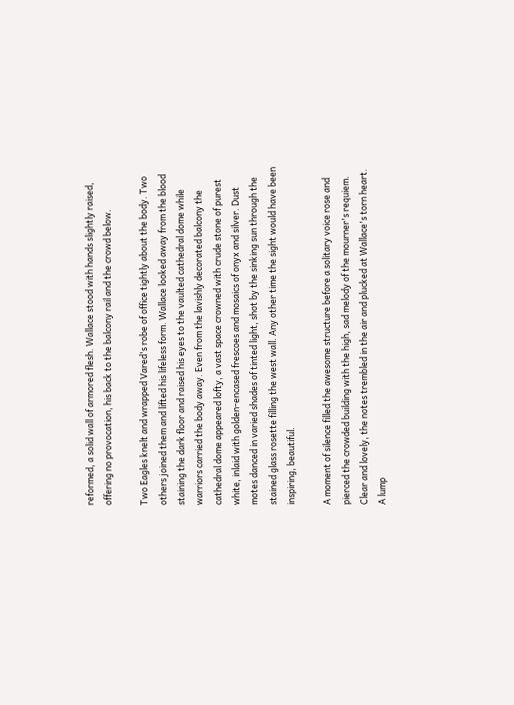reformed, a solid wall of armored flesh. Wallace stood with hands slightly raised, offering no provocation, his back to the balcony rail and the crowd below.

Two Eagles knelt and wrapped Vared's robe of office tightly about the body. Two others joined them and lifted his lifeless form. Wallace looked away from the blood staining the dark floor and raised his eyes to the vaulted cathedral dome while warriors carried the body away. Even from the lavishly decorated balcony the cathedral dome appeared lofty, a vast space crowned with crude stone of purest white, inlaid with golden-encased frescoes and mosaics of onyx and silver. Dust motes danced in varied shades of tinted light, shot by the sinking sun through the stained glass rosette filling the west wall. Any other time the sight would have been inspiring, beautiful.

A moment of silence filled the awesome structure before a solitary voice rose and pierced the crowded building with the high, sad melody of the mourner's requiem. Clear and lovely, the notes trembled in the air and plucked at Wallace's torn heart. A lump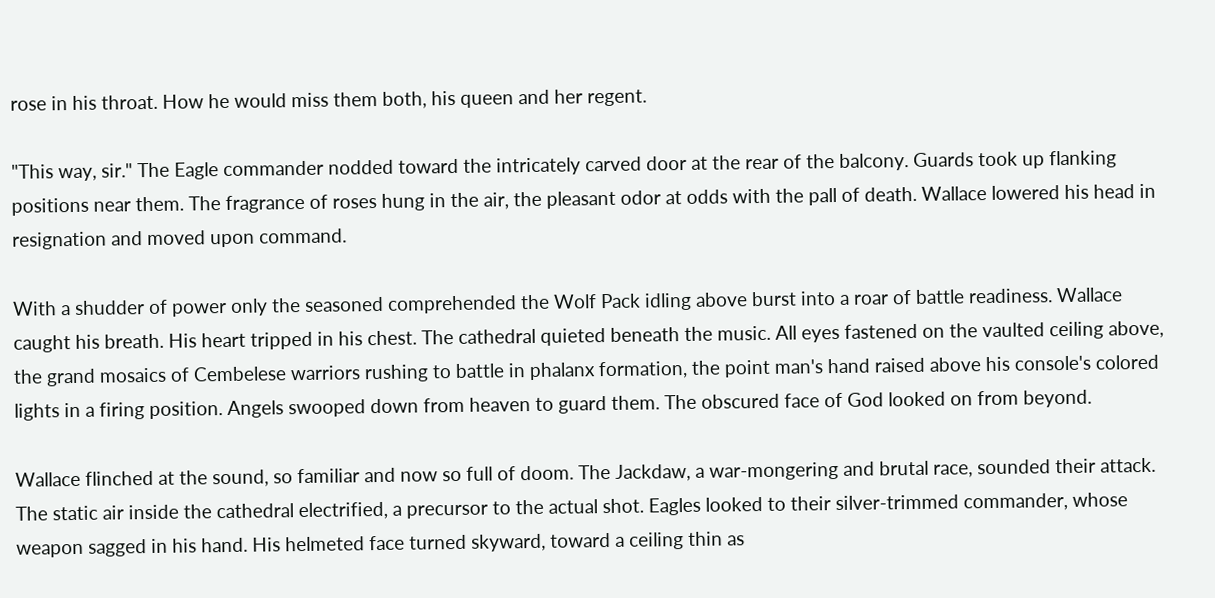rose in his throat. How he would miss them both, his queen and her regent.

"This way, sir." The Eagle commander nodded toward the intricately carved door at the rear of the balcony. Guards took up flanking positions near them. The fragrance of roses hung in the air, the pleasant odor at odds with the pall of death. Wallace lowered his head in resignation and moved upon command.

With a shudder of power only the seasoned comprehended the Wolf Pack idling above burst into a roar of battle readiness. Wallace caught his breath. His heart tripped in his chest. The cathedral quieted beneath the music. All eyes fastened on the vaulted ceiling above, the grand mosaics of Cembelese warriors rushing to battle in phalanx formation, the point man's hand raised above his console's colored lights in a firing position. Angels swooped down from heaven to guard them. The obscured face of God looked on from beyond.

Wallace flinched at the sound, so familiar and now so full of doom. The Jackdaw, a war-mongering and brutal race, sounded their attack. The static air inside the cathedral electrified, a precursor to the actual shot. Eagles looked to their silver-trimmed commander, whose weapon sagged in his hand. His helmeted face turned skyward, toward a ceiling thin as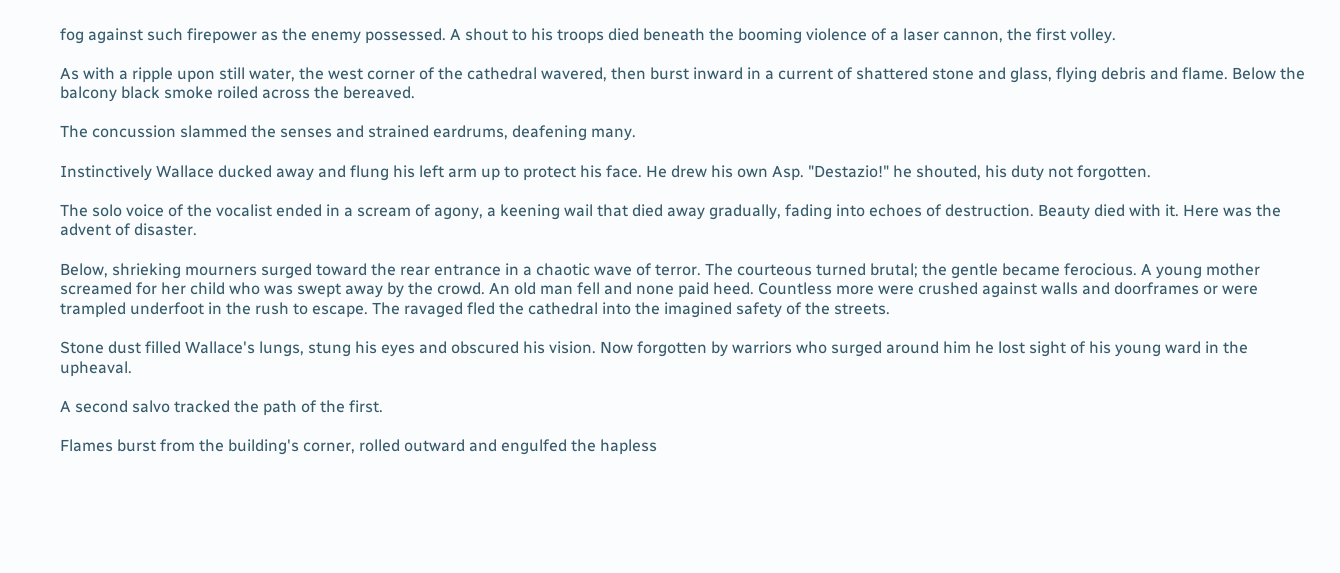fog against such firepower as the enemy possessed. A shout to his troops died beneath the booming violence of a laser cannon, the first volley.

As with a ripple upon still water, the west corner of the cathedral wavered, then burst inward in a current of shattered stone and glass, flying debris and flame. Below the balcony black smoke roiled across the bereaved.

The concussion slammed the senses and strained eardrums, deafening many.

Instinctively Wallace ducked away and flung his left arm up to protect his face. He drew his own Asp. "Destazio!" he shouted, his duty not forgotten.

The solo voice of the vocalist ended in a scream of agony, a keening wail that died away gradually, fading into echoes of destruction. Beauty died with it. Here was the advent of disaster.

Below, shrieking mourners surged toward the rear entrance in a chaotic wave of terror. The courteous turned brutal; the gentle became ferocious. A young mother screamed for her child who was swept away by the crowd. An old man fell and none paid heed. Countless more were crushed against walls and doorframes or were trampled underfoot in the rush to escape. The ravaged fled the cathedral into the imagined safety of the streets.

Stone dust filled Wallace's lungs, stung his eyes and obscured his vision. Now forgotten by warriors who surged around him he lost sight of his young ward in the upheaval.

A second salvo tracked the path of the first.

Flames burst from the building's corner, rolled outward and engulfed the hapless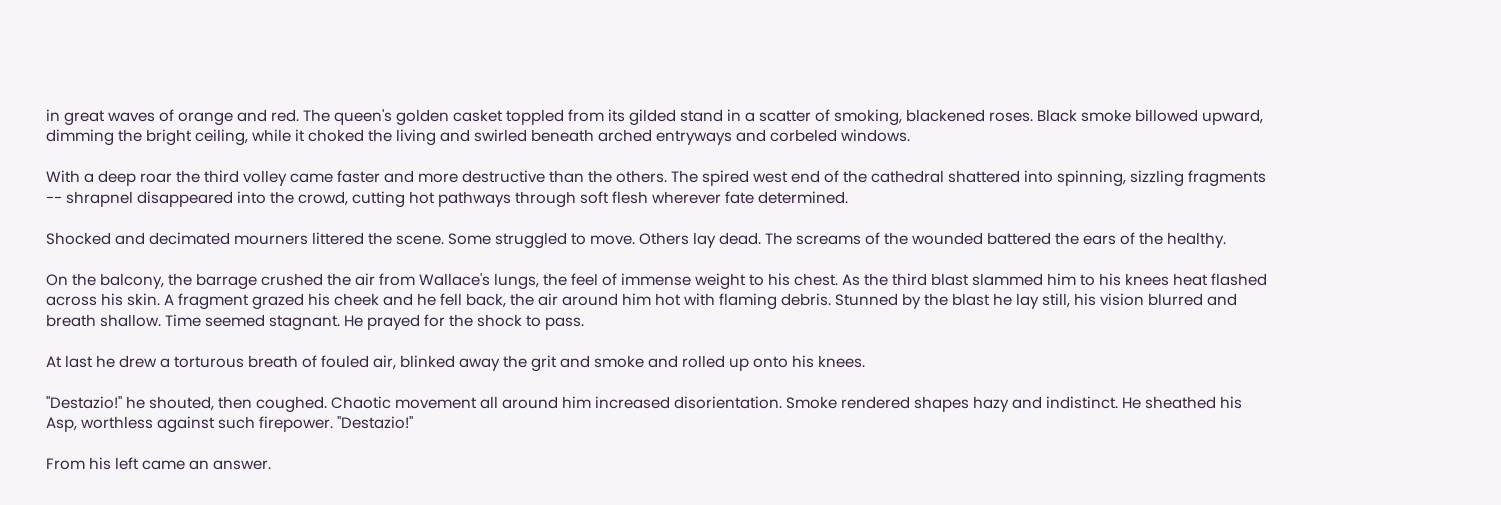in great waves of orange and red. The queen's golden casket toppled from its gilded stand in a scatter of smoking, blackened roses. Black smoke billowed upward, dimming the bright ceiling, while it choked the living and swirled beneath arched entryways and corbeled windows.

With a deep roar the third volley came faster and more destructive than the others. The spired west end of the cathedral shattered into spinning, sizzling fragments -- shrapnel disappeared into the crowd, cutting hot pathways through soft flesh wherever fate determined.

Shocked and decimated mourners littered the scene. Some struggled to move. Others lay dead. The screams of the wounded battered the ears of the healthy.

On the balcony, the barrage crushed the air from Wallace's lungs, the feel of immense weight to his chest. As the third blast slammed him to his knees heat flashed across his skin. A fragment grazed his cheek and he fell back, the air around him hot with flaming debris. Stunned by the blast he lay still, his vision blurred and breath shallow. Time seemed stagnant. He prayed for the shock to pass.

At last he drew a torturous breath of fouled air, blinked away the grit and smoke and rolled up onto his knees.

"Destazio!" he shouted, then coughed. Chaotic movement all around him increased disorientation. Smoke rendered shapes hazy and indistinct. He sheathed his Asp, worthless against such firepower. "Destazio!"

From his left came an answer.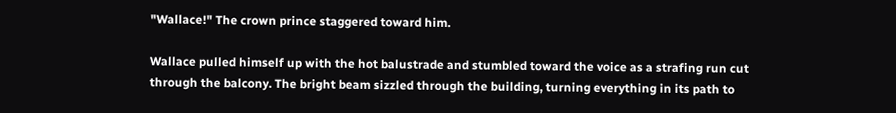"Wallace!" The crown prince staggered toward him.

Wallace pulled himself up with the hot balustrade and stumbled toward the voice as a strafing run cut through the balcony. The bright beam sizzled through the building, turning everything in its path to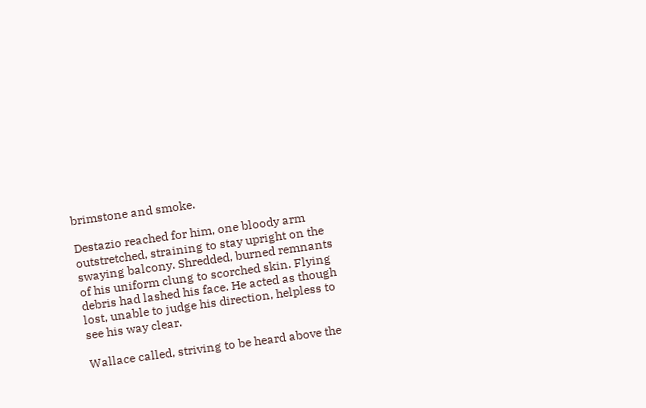brimstone and smoke.

Destazio reached for him, one bloody arm outstretched, straining to stay upright on the swaying balcony. Shredded, burned remnants of his uniform clung to scorched skin. Flying debris had lashed his face. He acted as though lost, unable to judge his direction, helpless to see his way clear.

Wallace called, striving to be heard above the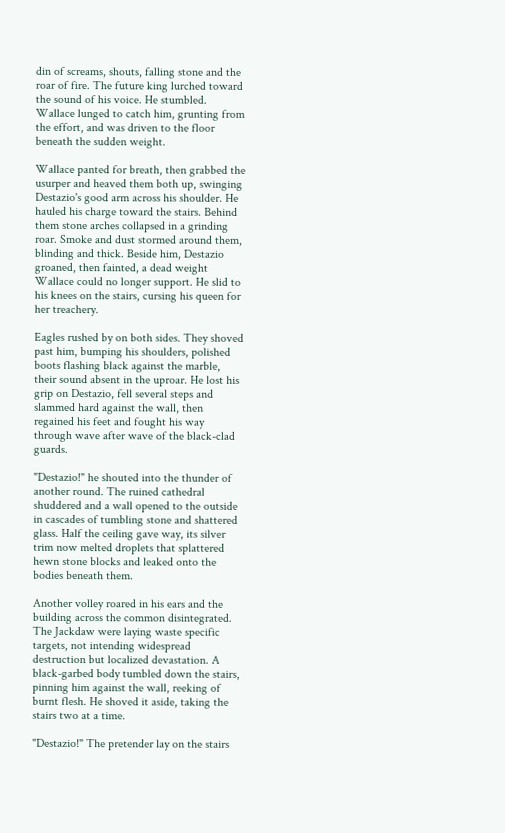din of screams, shouts, falling stone and the roar of fire. The future king lurched toward the sound of his voice. He stumbled. Wallace lunged to catch him, grunting from the effort, and was driven to the floor beneath the sudden weight.

Wallace panted for breath, then grabbed the usurper and heaved them both up, swinging Destazio's good arm across his shoulder. He hauled his charge toward the stairs. Behind them stone arches collapsed in a grinding roar. Smoke and dust stormed around them, blinding and thick. Beside him, Destazio groaned, then fainted, a dead weight Wallace could no longer support. He slid to his knees on the stairs, cursing his queen for her treachery.

Eagles rushed by on both sides. They shoved past him, bumping his shoulders, polished boots flashing black against the marble, their sound absent in the uproar. He lost his grip on Destazio, fell several steps and slammed hard against the wall, then regained his feet and fought his way through wave after wave of the black-clad guards.

"Destazio!" he shouted into the thunder of another round. The ruined cathedral shuddered and a wall opened to the outside in cascades of tumbling stone and shattered glass. Half the ceiling gave way, its silver trim now melted droplets that splattered hewn stone blocks and leaked onto the bodies beneath them.

Another volley roared in his ears and the building across the common disintegrated. The Jackdaw were laying waste specific targets, not intending widespread destruction but localized devastation. A black-garbed body tumbled down the stairs, pinning him against the wall, reeking of burnt flesh. He shoved it aside, taking the stairs two at a time.

"Destazio!" The pretender lay on the stairs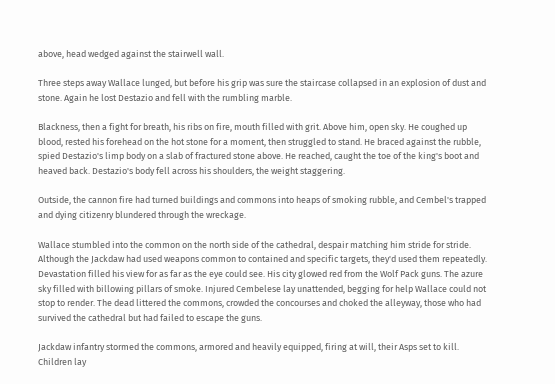above, head wedged against the stairwell wall.

Three steps away Wallace lunged, but before his grip was sure the staircase collapsed in an explosion of dust and stone. Again he lost Destazio and fell with the rumbling marble.

Blackness, then a fight for breath, his ribs on fire, mouth filled with grit. Above him, open sky. He coughed up blood, rested his forehead on the hot stone for a moment, then struggled to stand. He braced against the rubble, spied Destazio's limp body on a slab of fractured stone above. He reached, caught the toe of the king's boot and heaved back. Destazio's body fell across his shoulders, the weight staggering.

Outside, the cannon fire had turned buildings and commons into heaps of smoking rubble, and Cembel's trapped and dying citizenry blundered through the wreckage.

Wallace stumbled into the common on the north side of the cathedral, despair matching him stride for stride. Although the Jackdaw had used weapons common to contained and specific targets, they'd used them repeatedly. Devastation filled his view for as far as the eye could see. His city glowed red from the Wolf Pack guns. The azure sky filled with billowing pillars of smoke. Injured Cembelese lay unattended, begging for help Wallace could not stop to render. The dead littered the commons, crowded the concourses and choked the alleyway, those who had survived the cathedral but had failed to escape the guns.

Jackdaw infantry stormed the commons, armored and heavily equipped, firing at will, their Asps set to kill. Children lay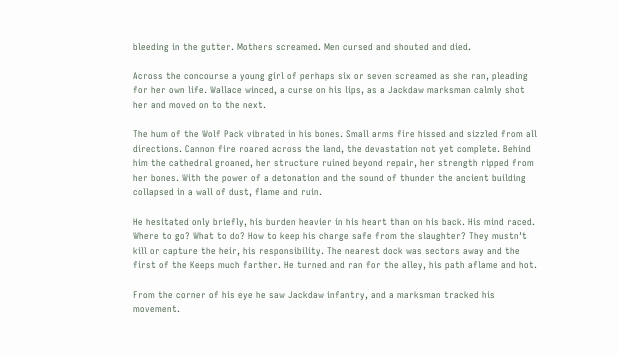bleeding in the gutter. Mothers screamed. Men cursed and shouted and died.

Across the concourse a young girl of perhaps six or seven screamed as she ran, pleading for her own life. Wallace winced, a curse on his lips, as a Jackdaw marksman calmly shot her and moved on to the next.

The hum of the Wolf Pack vibrated in his bones. Small arms fire hissed and sizzled from all directions. Cannon fire roared across the land, the devastation not yet complete. Behind him the cathedral groaned, her structure ruined beyond repair, her strength ripped from her bones. With the power of a detonation and the sound of thunder the ancient building collapsed in a wall of dust, flame and ruin.

He hesitated only briefly, his burden heavier in his heart than on his back. His mind raced. Where to go? What to do? How to keep his charge safe from the slaughter? They mustn't kill or capture the heir, his responsibility. The nearest dock was sectors away and the first of the Keeps much farther. He turned and ran for the alley, his path aflame and hot.

From the corner of his eye he saw Jackdaw infantry, and a marksman tracked his movement.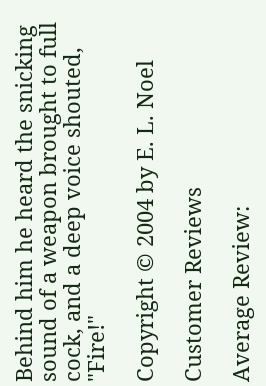Behind him he heard the snicking sound of a weapon brought to full cock, and a deep voice shouted, "Fire!"

Copyright © 2004 by E. L. Noel

Customer Reviews

Average Review: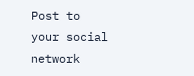Post to your social network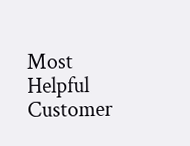Most Helpful Customer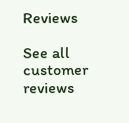Reviews

See all customer reviews